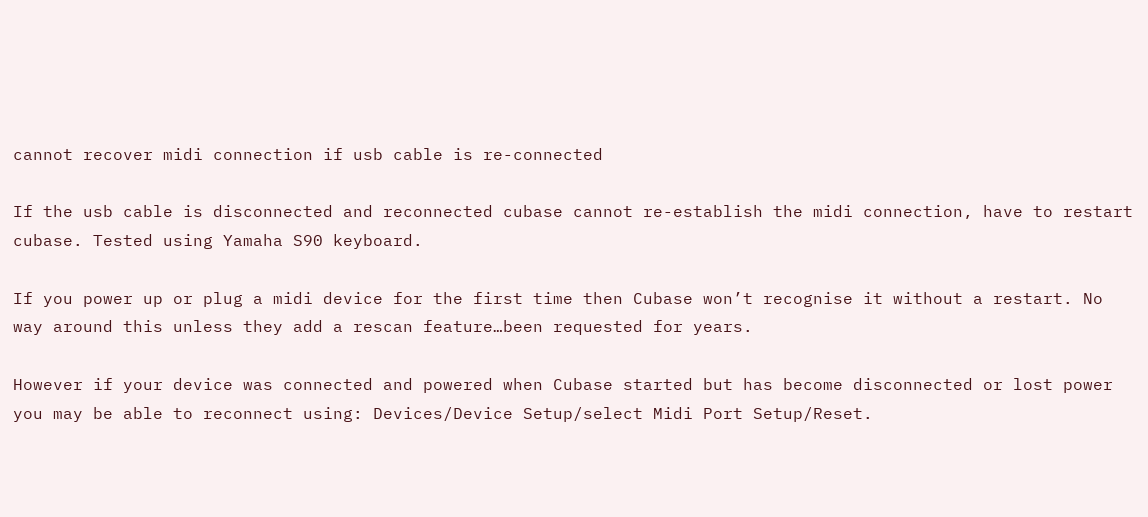cannot recover midi connection if usb cable is re-connected

If the usb cable is disconnected and reconnected cubase cannot re-establish the midi connection, have to restart cubase. Tested using Yamaha S90 keyboard.

If you power up or plug a midi device for the first time then Cubase won’t recognise it without a restart. No way around this unless they add a rescan feature…been requested for years.

However if your device was connected and powered when Cubase started but has become disconnected or lost power you may be able to reconnect using: Devices/Device Setup/select Midi Port Setup/Reset.